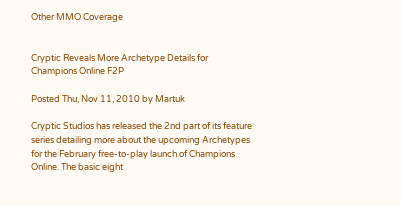Other MMO Coverage


Cryptic Reveals More Archetype Details for Champions Online F2P

Posted Thu, Nov 11, 2010 by Martuk

Cryptic Studios has released the 2nd part of its feature series detailing more about the upcoming Archetypes for the February free-to-play launch of Champions Online. The basic eight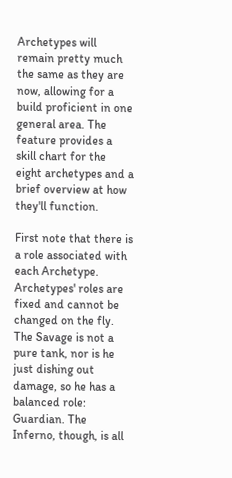Archetypes will remain pretty much the same as they are now, allowing for a build proficient in one general area. The feature provides a skill chart for the eight archetypes and a brief overview at how they'll function.

First note that there is a role associated with each Archetype. Archetypes' roles are fixed and cannot be changed on the fly. The Savage is not a pure tank, nor is he just dishing out damage, so he has a balanced role: Guardian. The Inferno, though, is all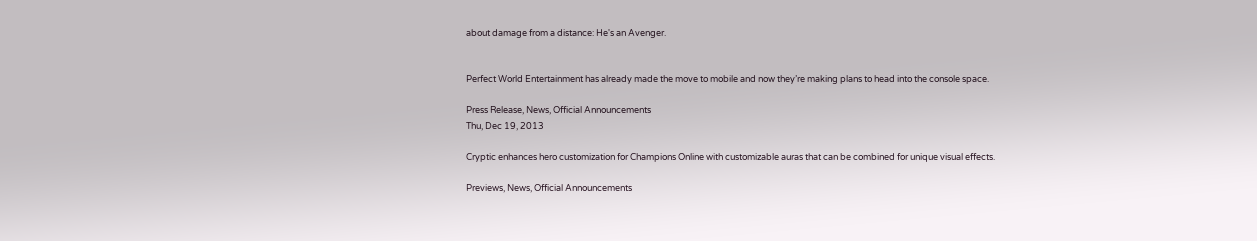about damage from a distance: He's an Avenger.


Perfect World Entertainment has already made the move to mobile and now they’re making plans to head into the console space.

Press Release, News, Official Announcements
Thu, Dec 19, 2013

Cryptic enhances hero customization for Champions Online with customizable auras that can be combined for unique visual effects.

Previews, News, Official Announcements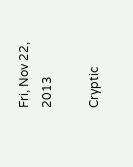Fri, Nov 22, 2013

Cryptic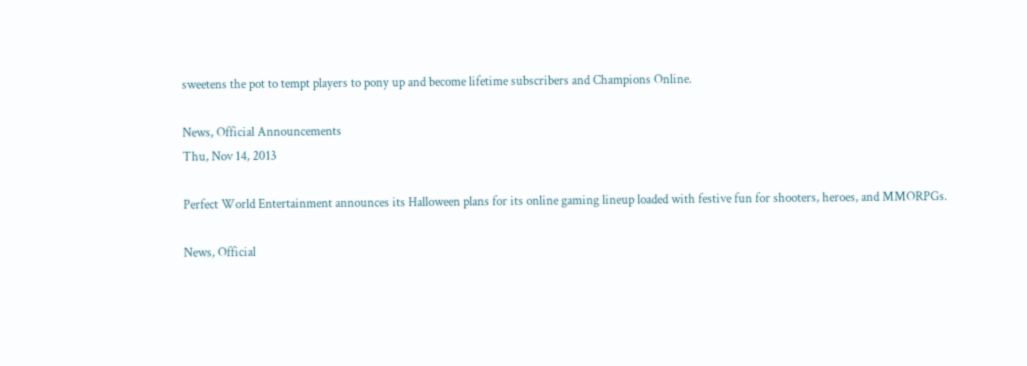sweetens the pot to tempt players to pony up and become lifetime subscribers and Champions Online.

News, Official Announcements
Thu, Nov 14, 2013

Perfect World Entertainment announces its Halloween plans for its online gaming lineup loaded with festive fun for shooters, heroes, and MMORPGs.

News, Official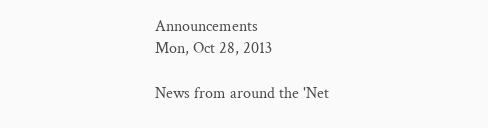Announcements
Mon, Oct 28, 2013

News from around the 'Net